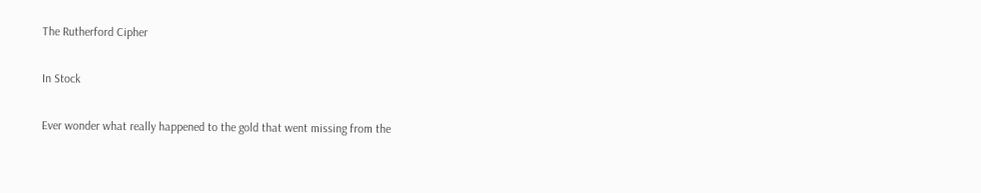The Rutherford Cipher

In Stock

Ever wonder what really happened to the gold that went missing from the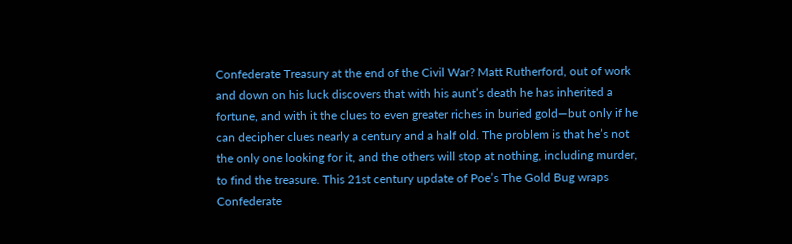Confederate Treasury at the end of the Civil War? Matt Rutherford, out of work and down on his luck discovers that with his aunt’s death he has inherited a fortune, and with it the clues to even greater riches in buried gold—but only if he can decipher clues nearly a century and a half old. The problem is that he’s not the only one looking for it, and the others will stop at nothing, including murder, to find the treasure. This 21st century update of Poe’s The Gold Bug wraps Confederate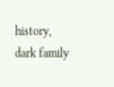history, dark family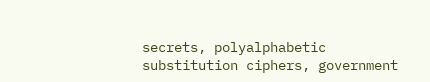secrets, polyalphabetic substitution ciphers, government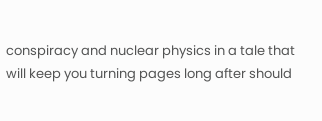conspiracy and nuclear physics in a tale that will keep you turning pages long after should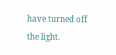have turned off the light.